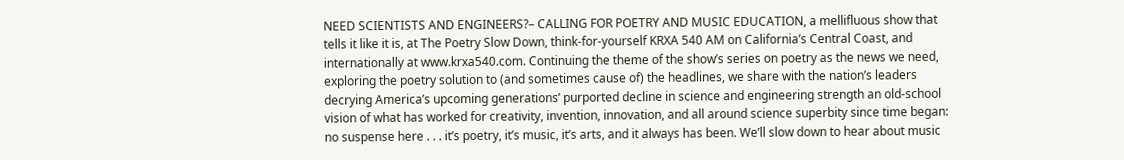NEED SCIENTISTS AND ENGINEERS?– CALLING FOR POETRY AND MUSIC EDUCATION, a mellifluous show that tells it like it is, at The Poetry Slow Down, think-for-yourself KRXA 540 AM on California’s Central Coast, and internationally at www.krxa540.com. Continuing the theme of the show’s series on poetry as the news we need, exploring the poetry solution to (and sometimes cause of) the headlines, we share with the nation’s leaders decrying America’s upcoming generations’ purported decline in science and engineering strength an old-school vision of what has worked for creativity, invention, innovation, and all around science superbity since time began: no suspense here . . . it’s poetry, it’s music, it’s arts, and it always has been. We’ll slow down to hear about music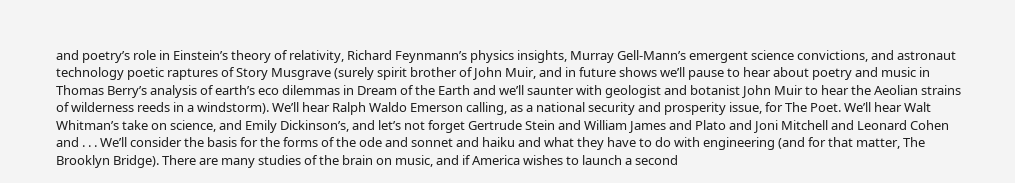and poetry’s role in Einstein’s theory of relativity, Richard Feynmann’s physics insights, Murray Gell-Mann’s emergent science convictions, and astronaut technology poetic raptures of Story Musgrave (surely spirit brother of John Muir, and in future shows we’ll pause to hear about poetry and music in Thomas Berry’s analysis of earth’s eco dilemmas in Dream of the Earth and we’ll saunter with geologist and botanist John Muir to hear the Aeolian strains of wilderness reeds in a windstorm). We’ll hear Ralph Waldo Emerson calling, as a national security and prosperity issue, for The Poet. We’ll hear Walt Whitman’s take on science, and Emily Dickinson’s, and let’s not forget Gertrude Stein and William James and Plato and Joni Mitchell and Leonard Cohen and . . . We’ll consider the basis for the forms of the ode and sonnet and haiku and what they have to do with engineering (and for that matter, The Brooklyn Bridge). There are many studies of the brain on music, and if America wishes to launch a second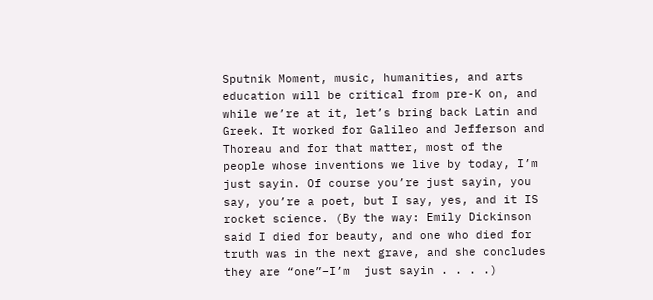Sputnik Moment, music, humanities, and arts education will be critical from pre-K on, and while we’re at it, let’s bring back Latin and Greek. It worked for Galileo and Jefferson and Thoreau and for that matter, most of the people whose inventions we live by today, I’m just sayin. Of course you’re just sayin, you say, you’re a poet, but I say, yes, and it IS rocket science. (By the way: Emily Dickinson said I died for beauty, and one who died for truth was in the next grave, and she concludes they are “one”–I’m  just sayin . . . .)